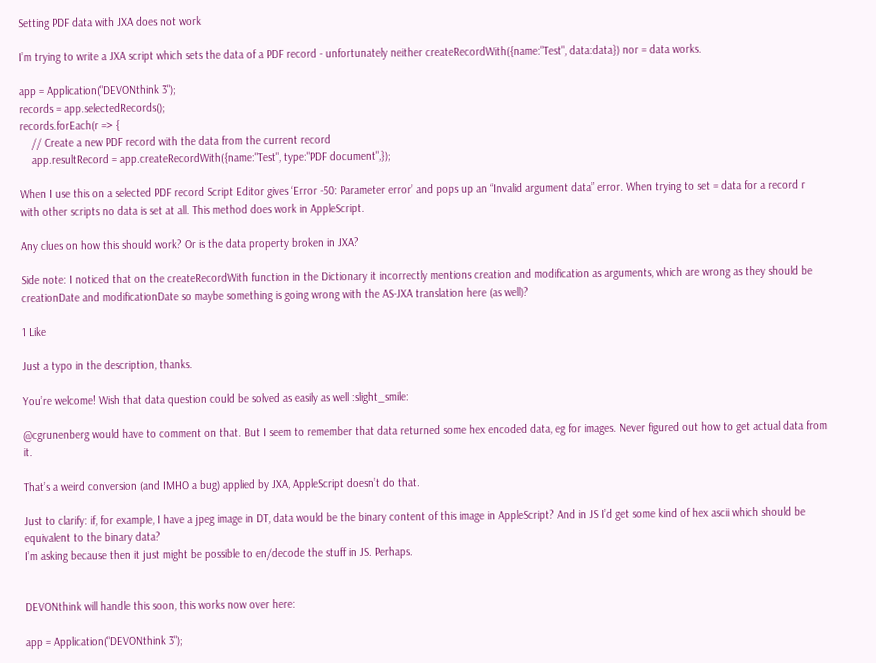Setting PDF data with JXA does not work

I’m trying to write a JXA script which sets the data of a PDF record - unfortunately neither createRecordWith({name:"Test", data:data}) nor = data works.

app = Application("DEVONthink 3");
records = app.selectedRecords();
records.forEach(r => {
    // Create a new PDF record with the data from the current record
    app.resultRecord = app.createRecordWith({name:"Test", type:"PDF document",});

When I use this on a selected PDF record Script Editor gives ‘Error -50: Parameter error’ and pops up an “Invalid argument data” error. When trying to set = data for a record r with other scripts no data is set at all. This method does work in AppleScript.

Any clues on how this should work? Or is the data property broken in JXA?

Side note: I noticed that on the createRecordWith function in the Dictionary it incorrectly mentions creation and modification as arguments, which are wrong as they should be creationDate and modificationDate so maybe something is going wrong with the AS-JXA translation here (as well)?

1 Like

Just a typo in the description, thanks.

You’re welcome! Wish that data question could be solved as easily as well :slight_smile:

@cgrunenberg would have to comment on that. But I seem to remember that data returned some hex encoded data, eg for images. Never figured out how to get actual data from it.

That’s a weird conversion (and IMHO a bug) applied by JXA, AppleScript doesn’t do that.

Just to clarify: if, for example, I have a jpeg image in DT, data would be the binary content of this image in AppleScript? And in JS I’d get some kind of hex ascii which should be equivalent to the binary data?
I’m asking because then it just might be possible to en/decode the stuff in JS. Perhaps.


DEVONthink will handle this soon, this works now over here:

app = Application("DEVONthink 3");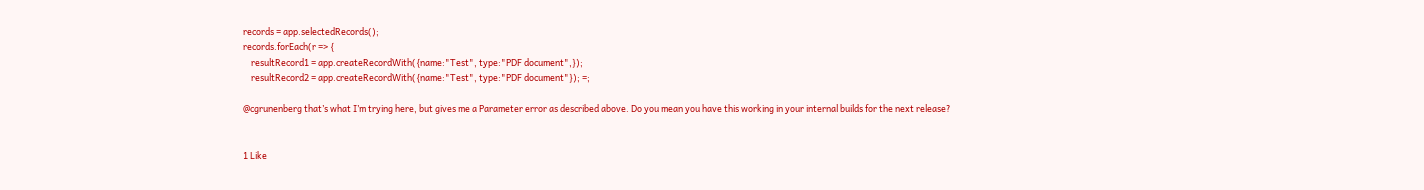records = app.selectedRecords();
records.forEach(r => {
    resultRecord1 = app.createRecordWith({name:"Test", type:"PDF document",});
    resultRecord2 = app.createRecordWith({name:"Test", type:"PDF document"}); =;

@cgrunenberg that’s what I’m trying here, but gives me a Parameter error as described above. Do you mean you have this working in your internal builds for the next release?


1 Like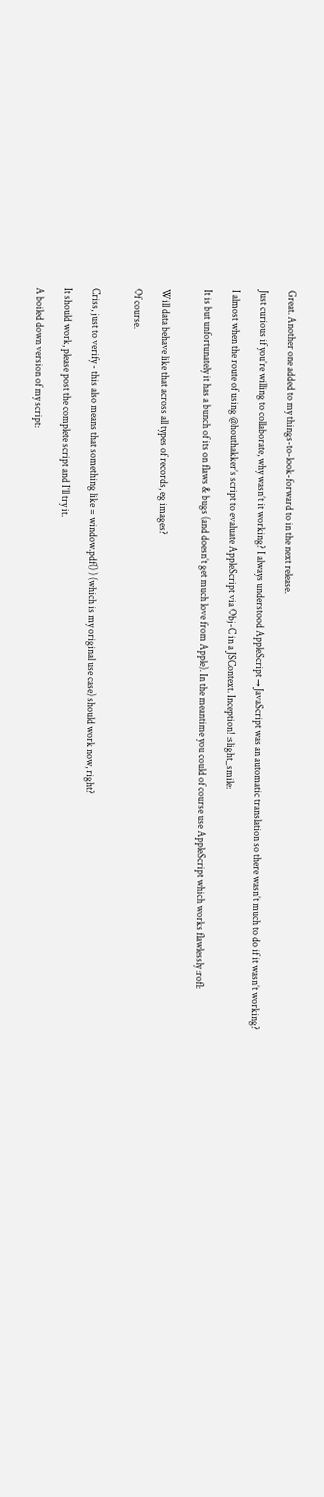Great. Another one added to my things-to-look-forward to in the next release.

Just curious if you’re willing to collaborate, why wasn’t it working? I always understood AppleScript → JavaScript was an automatic translation so there wasn’t much to do if it wasn’t working?

I almost when the route of using @houthakker’s script to evaluate AppleScript via Obj-C in a JSContext. Inception! :slight_smile:

It is but unfortunately it has a bunch of its on flaws & bugs (and doesn’t get much love from Apple). In the meantime you could of course use AppleScript which works flawlessly :rofl:


Will data behave like that across all types of records, eg images?

Of course.


Criss, just to verify - this also means that something like = window.pdf() ) (which is my original use case) should work now, right?

It should work, please post the complete script and I’ll try it.

A boiled down version of my script: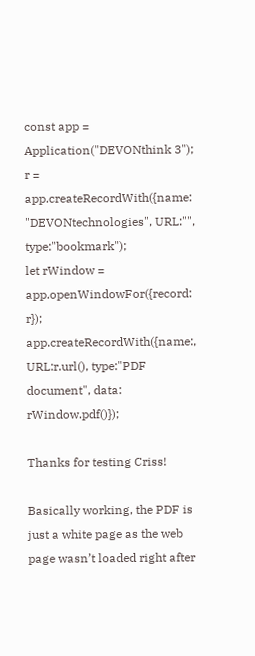const app = Application("DEVONthink 3");
r = app.createRecordWith({name: "DEVONtechnologies", URL:"", type:"bookmark");
let rWindow = app.openWindowFor({record: r});
app.createRecordWith({name:, URL:r.url(), type:"PDF document", data: rWindow.pdf()});

Thanks for testing Criss!

Basically working, the PDF is just a white page as the web page wasn’t loaded right after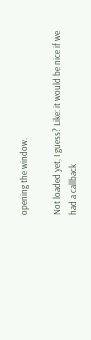opening the window.

Not loaded yet, I guess? Like: it would be nice if we had a callback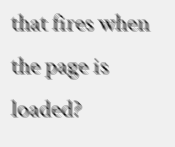that fires when the page is loaded?